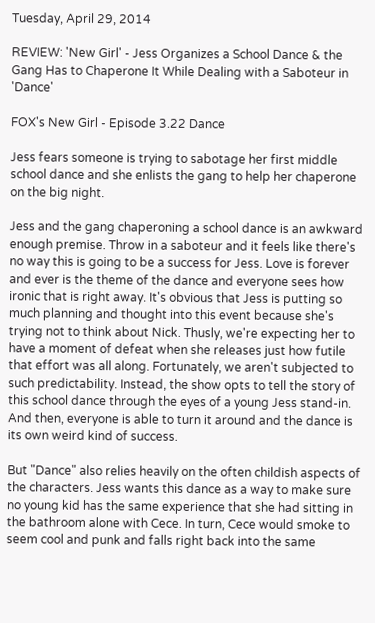Tuesday, April 29, 2014

REVIEW: 'New Girl' - Jess Organizes a School Dance & the Gang Has to Chaperone It While Dealing with a Saboteur in 'Dance'

FOX's New Girl - Episode 3.22 Dance

Jess fears someone is trying to sabotage her first middle school dance and she enlists the gang to help her chaperone on the big night.

Jess and the gang chaperoning a school dance is an awkward enough premise. Throw in a saboteur and it feels like there's no way this is going to be a success for Jess. Love is forever and ever is the theme of the dance and everyone sees how ironic that is right away. It's obvious that Jess is putting so much planning and thought into this event because she's trying not to think about Nick. Thusly, we're expecting her to have a moment of defeat when she releases just how futile that effort was all along. Fortunately, we aren't subjected to such predictability. Instead, the show opts to tell the story of this school dance through the eyes of a young Jess stand-in. And then, everyone is able to turn it around and the dance is its own weird kind of success.

But "Dance" also relies heavily on the often childish aspects of the characters. Jess wants this dance as a way to make sure no young kid has the same experience that she had sitting in the bathroom alone with Cece. In turn, Cece would smoke to seem cool and punk and falls right back into the same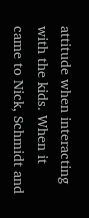attitude when interacting with the kids. When it came to Nick, Schmidt and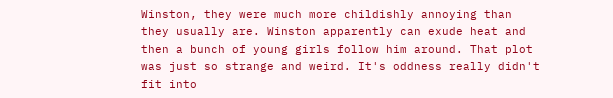Winston, they were much more childishly annoying than they usually are. Winston apparently can exude heat and then a bunch of young girls follow him around. That plot was just so strange and weird. It's oddness really didn't fit into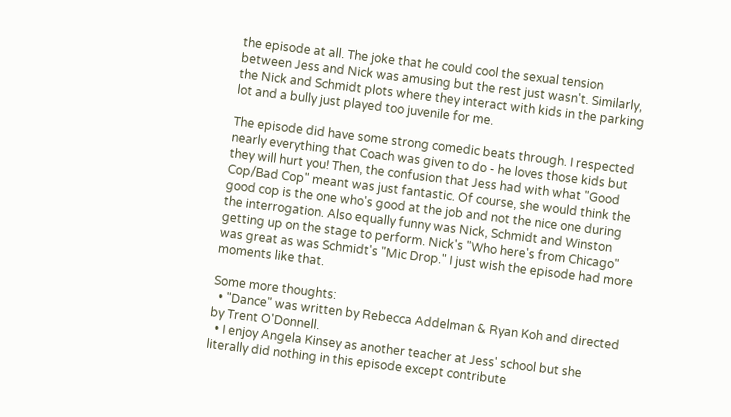the episode at all. The joke that he could cool the sexual tension between Jess and Nick was amusing but the rest just wasn't. Similarly, the Nick and Schmidt plots where they interact with kids in the parking lot and a bully just played too juvenile for me.

The episode did have some strong comedic beats through. I respected nearly everything that Coach was given to do - he loves those kids but they will hurt you! Then, the confusion that Jess had with what "Good Cop/Bad Cop" meant was just fantastic. Of course, she would think the good cop is the one who's good at the job and not the nice one during the interrogation. Also equally funny was Nick, Schmidt and Winston getting up on the stage to perform. Nick's "Who here's from Chicago" was great as was Schmidt's "Mic Drop." I just wish the episode had more moments like that.

Some more thoughts:
  • "Dance" was written by Rebecca Addelman & Ryan Koh and directed by Trent O'Donnell.
  • I enjoy Angela Kinsey as another teacher at Jess' school but she literally did nothing in this episode except contribute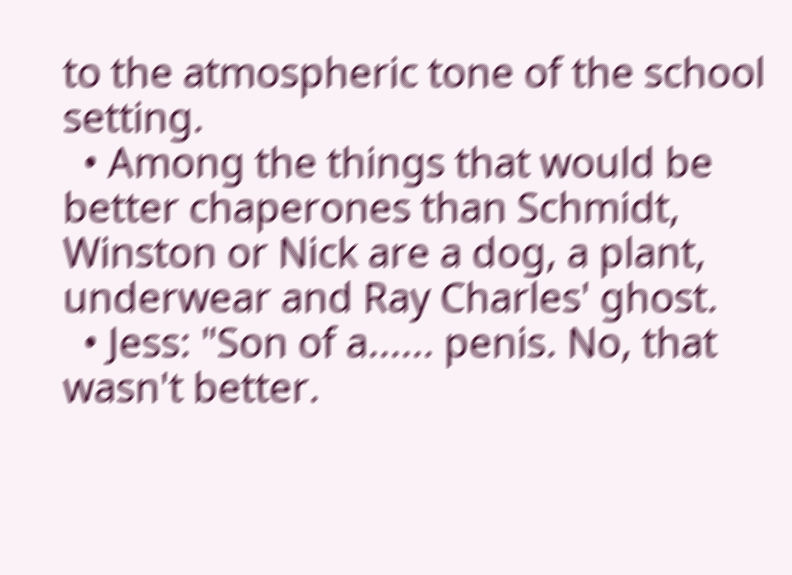to the atmospheric tone of the school setting.
  • Among the things that would be better chaperones than Schmidt, Winston or Nick are a dog, a plant, underwear and Ray Charles' ghost.
  • Jess: "Son of a...... penis. No, that wasn't better.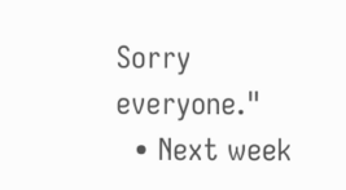Sorry everyone."
  • Next week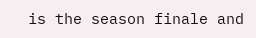is the season finale and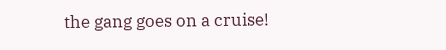the gang goes on a cruise!